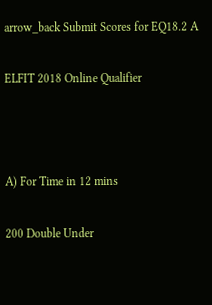arrow_back Submit Scores for EQ18.2 A

ELFIT 2018 Online Qualifier



A) For Time in 12 mins

200 Double Under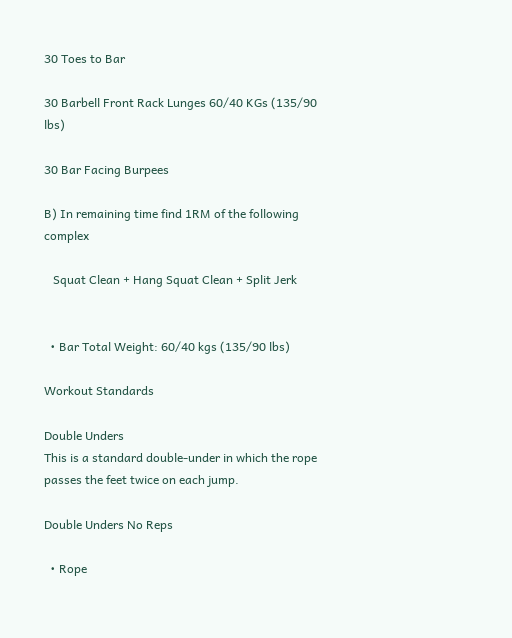30 Toes to Bar

30 Barbell Front Rack Lunges 60/40 KGs (135/90 lbs)

30 Bar Facing Burpees

B) In remaining time find 1RM of the following complex

   Squat Clean + Hang Squat Clean + Split Jerk


  • Bar Total Weight: 60/40 kgs (135/90 lbs)

Workout Standards

Double Unders
This is a standard double-under in which the rope passes the feet twice on each jump.

Double Unders No Reps

  • Rope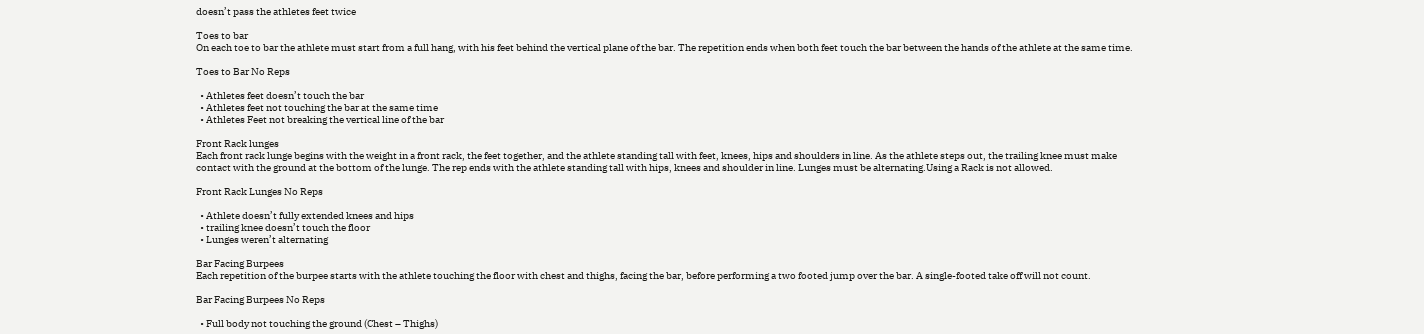doesn’t pass the athletes feet twice

Toes to bar
On each toe to bar the athlete must start from a full hang, with his feet behind the vertical plane of the bar. The repetition ends when both feet touch the bar between the hands of the athlete at the same time.

Toes to Bar No Reps

  • Athletes feet doesn’t touch the bar
  • Athletes feet not touching the bar at the same time
  • Athletes Feet not breaking the vertical line of the bar

Front Rack lunges
Each front rack lunge begins with the weight in a front rack, the feet together, and the athlete standing tall with feet, knees, hips and shoulders in line. As the athlete steps out, the trailing knee must make contact with the ground at the bottom of the lunge. The rep ends with the athlete standing tall with hips, knees and shoulder in line. Lunges must be alternating.Using a Rack is not allowed.

Front Rack Lunges No Reps

  • Athlete doesn’t fully extended knees and hips
  • trailing knee doesn’t touch the floor
  • Lunges weren’t alternating

Bar Facing Burpees
Each repetition of the burpee starts with the athlete touching the floor with chest and thighs, facing the bar, before performing a two footed jump over the bar. A single-footed take off will not count.

Bar Facing Burpees No Reps

  • Full body not touching the ground (Chest – Thighs)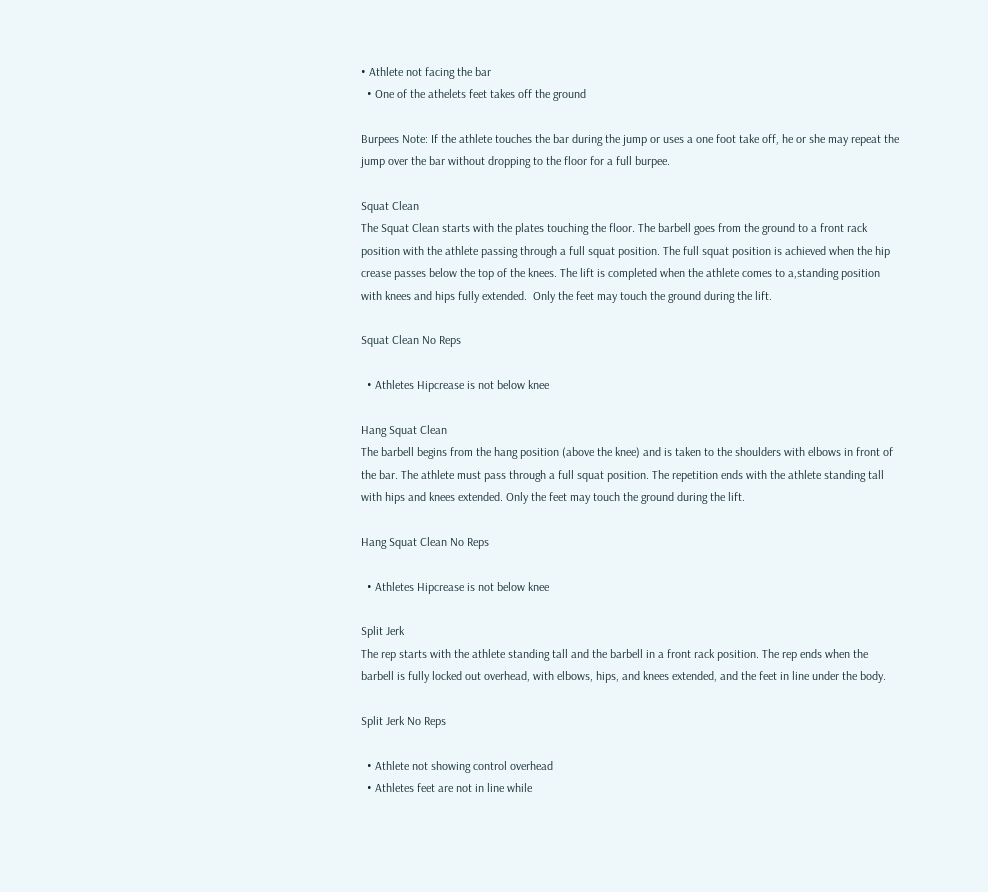• Athlete not facing the bar
  • One of the athelets feet takes off the ground

Burpees Note: If the athlete touches the bar during the jump or uses a one foot take off, he or she may repeat the jump over the bar without dropping to the floor for a full burpee.

Squat Clean
The Squat Clean starts with the plates touching the floor. The barbell goes from the ground to a front rack position with the athlete passing through a full squat position. The full squat position is achieved when the hip crease passes below the top of the knees. The lift is completed when the athlete comes to a,standing position with knees and hips fully extended.  Only the feet may touch the ground during the lift.

Squat Clean No Reps

  • Athletes Hipcrease is not below knee

Hang Squat Clean
The barbell begins from the hang position (above the knee) and is taken to the shoulders with elbows in front of the bar. The athlete must pass through a full squat position. The repetition ends with the athlete standing tall with hips and knees extended. Only the feet may touch the ground during the lift.

Hang Squat Clean No Reps

  • Athletes Hipcrease is not below knee

Split Jerk
The rep starts with the athlete standing tall and the barbell in a front rack position. The rep ends when the barbell is fully locked out overhead, with elbows, hips, and knees extended, and the feet in line under the body.

Split Jerk No Reps

  • Athlete not showing control overhead
  • Athletes feet are not in line while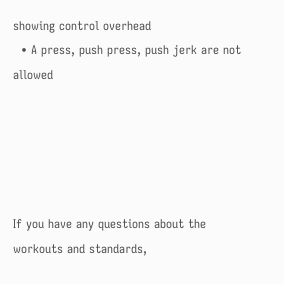showing control overhead
  • A press, push press, push jerk are not allowed





If you have any questions about the workouts and standards,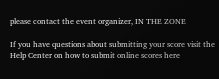please contact the event organizer, IN THE ZONE

If you have questions about submitting your score visit the Help Center on how to submit online scores here